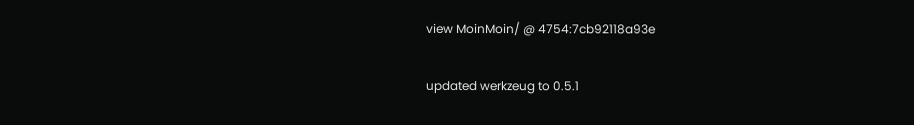view MoinMoin/ @ 4754:7cb92118a93e

updated werkzeug to 0.5.1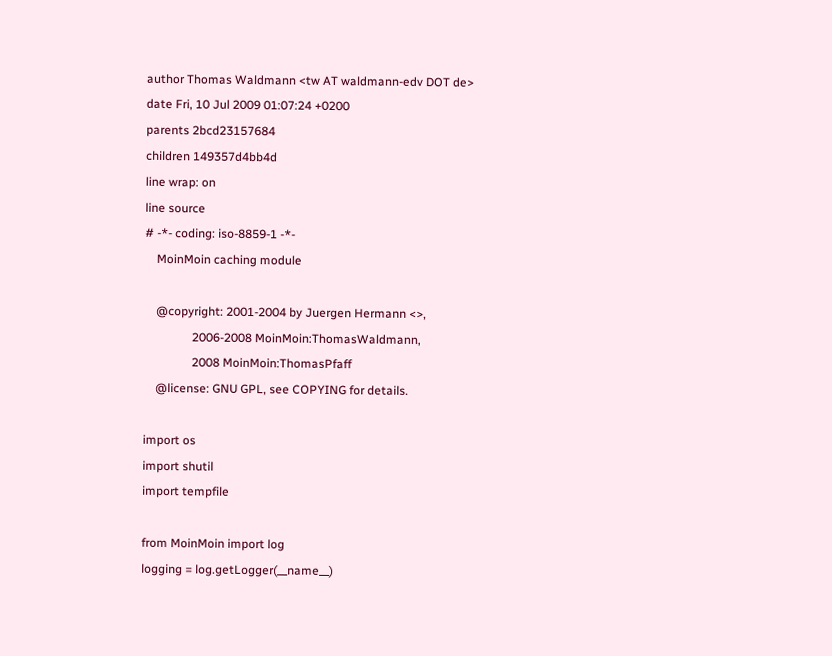author Thomas Waldmann <tw AT waldmann-edv DOT de>
date Fri, 10 Jul 2009 01:07:24 +0200
parents 2bcd23157684
children 149357d4bb4d
line wrap: on
line source
# -*- coding: iso-8859-1 -*-
    MoinMoin caching module

    @copyright: 2001-2004 by Juergen Hermann <>,
                2006-2008 MoinMoin:ThomasWaldmann,
                2008 MoinMoin:ThomasPfaff
    @license: GNU GPL, see COPYING for details.

import os
import shutil
import tempfile

from MoinMoin import log
logging = log.getLogger(__name__)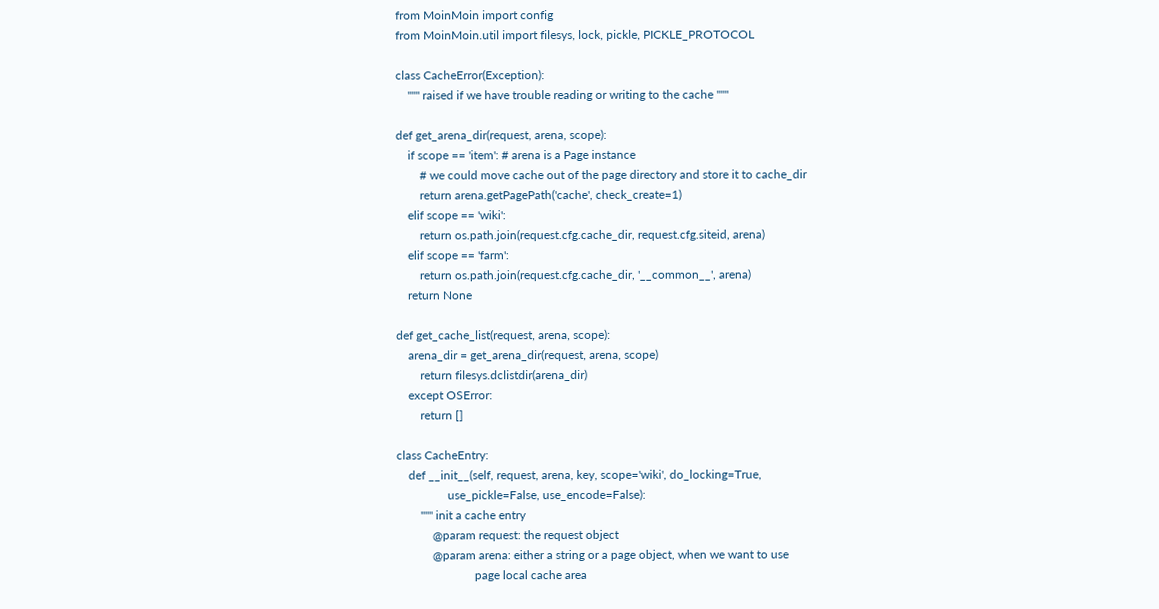from MoinMoin import config
from MoinMoin.util import filesys, lock, pickle, PICKLE_PROTOCOL

class CacheError(Exception):
    """ raised if we have trouble reading or writing to the cache """

def get_arena_dir(request, arena, scope):
    if scope == 'item': # arena is a Page instance
        # we could move cache out of the page directory and store it to cache_dir
        return arena.getPagePath('cache', check_create=1)
    elif scope == 'wiki':
        return os.path.join(request.cfg.cache_dir, request.cfg.siteid, arena)
    elif scope == 'farm':
        return os.path.join(request.cfg.cache_dir, '__common__', arena)
    return None

def get_cache_list(request, arena, scope):
    arena_dir = get_arena_dir(request, arena, scope)
        return filesys.dclistdir(arena_dir)
    except OSError:
        return []

class CacheEntry:
    def __init__(self, request, arena, key, scope='wiki', do_locking=True,
                 use_pickle=False, use_encode=False):
        """ init a cache entry
            @param request: the request object
            @param arena: either a string or a page object, when we want to use
                          page local cache area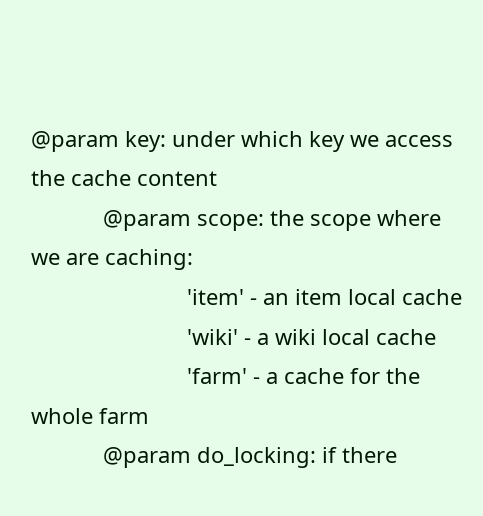@param key: under which key we access the cache content
            @param scope: the scope where we are caching:
                          'item' - an item local cache
                          'wiki' - a wiki local cache
                          'farm' - a cache for the whole farm
            @param do_locking: if there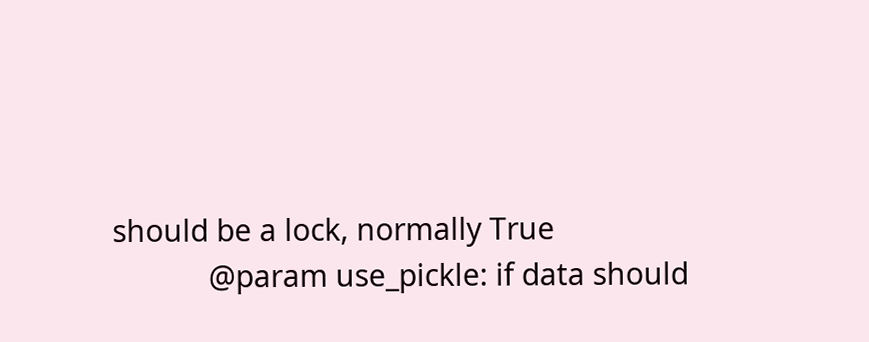should be a lock, normally True
            @param use_pickle: if data should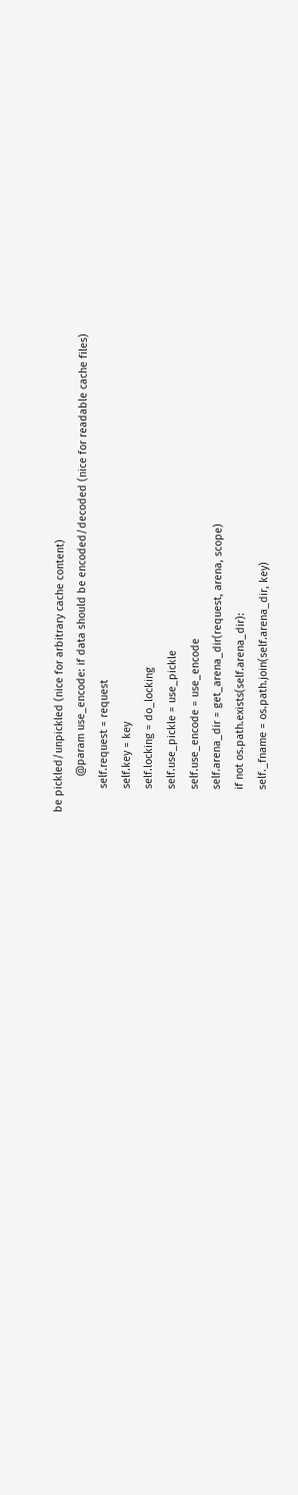be pickled/unpickled (nice for arbitrary cache content)
            @param use_encode: if data should be encoded/decoded (nice for readable cache files)
        self.request = request
        self.key = key
        self.locking = do_locking
        self.use_pickle = use_pickle
        self.use_encode = use_encode
        self.arena_dir = get_arena_dir(request, arena, scope)
        if not os.path.exists(self.arena_dir):
        self._fname = os.path.join(self.arena_dir, key)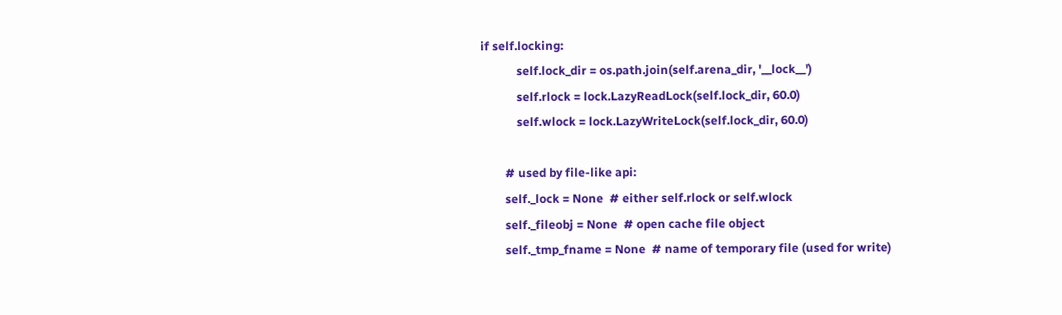if self.locking:
            self.lock_dir = os.path.join(self.arena_dir, '__lock__')
            self.rlock = lock.LazyReadLock(self.lock_dir, 60.0)
            self.wlock = lock.LazyWriteLock(self.lock_dir, 60.0)

        # used by file-like api:
        self._lock = None  # either self.rlock or self.wlock
        self._fileobj = None  # open cache file object
        self._tmp_fname = None  # name of temporary file (used for write)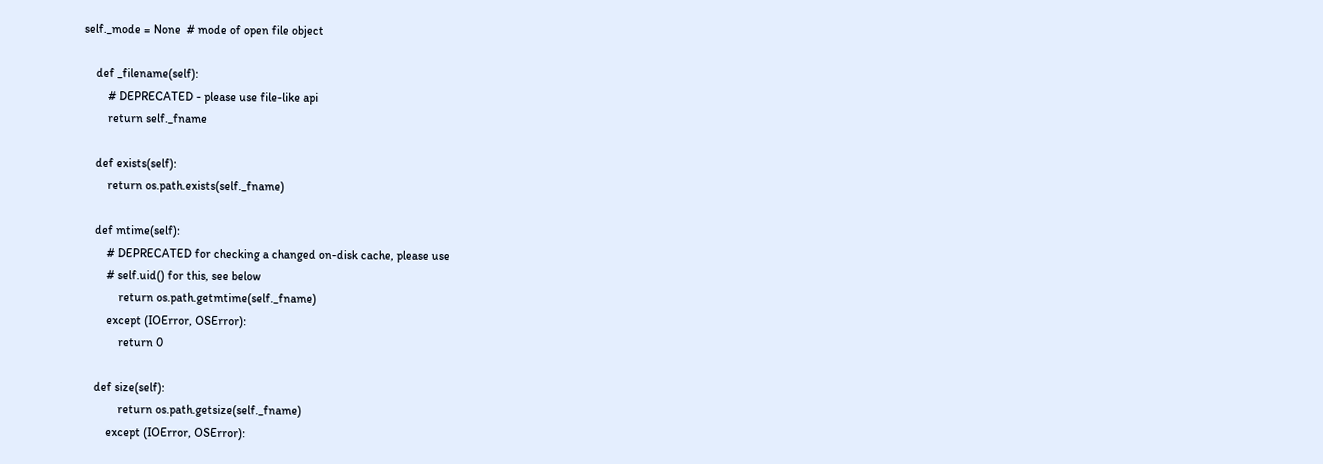self._mode = None  # mode of open file object

    def _filename(self):
        # DEPRECATED - please use file-like api
        return self._fname

    def exists(self):
        return os.path.exists(self._fname)

    def mtime(self):
        # DEPRECATED for checking a changed on-disk cache, please use
        # self.uid() for this, see below
            return os.path.getmtime(self._fname)
        except (IOError, OSError):
            return 0

    def size(self):
            return os.path.getsize(self._fname)
        except (IOError, OSError):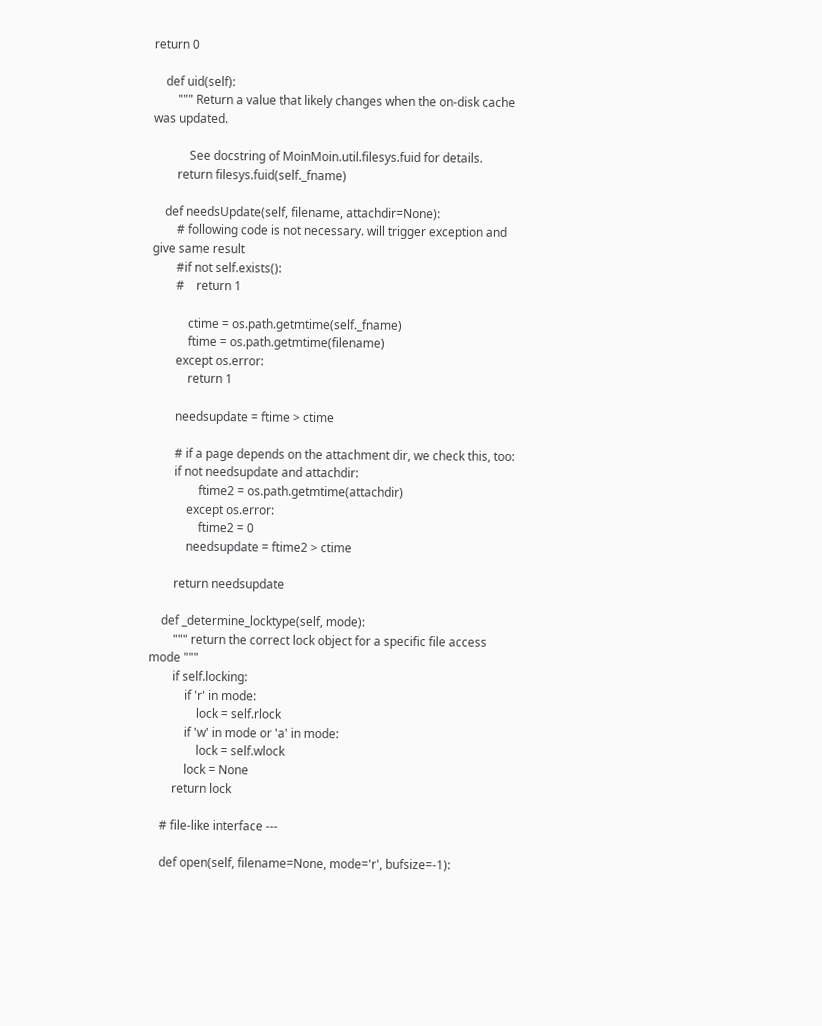return 0

    def uid(self):
        """ Return a value that likely changes when the on-disk cache was updated.

            See docstring of MoinMoin.util.filesys.fuid for details.
        return filesys.fuid(self._fname)

    def needsUpdate(self, filename, attachdir=None):
        # following code is not necessary. will trigger exception and give same result
        #if not self.exists():
        #    return 1

            ctime = os.path.getmtime(self._fname)
            ftime = os.path.getmtime(filename)
        except os.error:
            return 1

        needsupdate = ftime > ctime

        # if a page depends on the attachment dir, we check this, too:
        if not needsupdate and attachdir:
                ftime2 = os.path.getmtime(attachdir)
            except os.error:
                ftime2 = 0
            needsupdate = ftime2 > ctime

        return needsupdate

    def _determine_locktype(self, mode):
        """ return the correct lock object for a specific file access mode """
        if self.locking:
            if 'r' in mode:
                lock = self.rlock
            if 'w' in mode or 'a' in mode:
                lock = self.wlock
            lock = None
        return lock

    # file-like interface ---

    def open(self, filename=None, mode='r', bufsize=-1):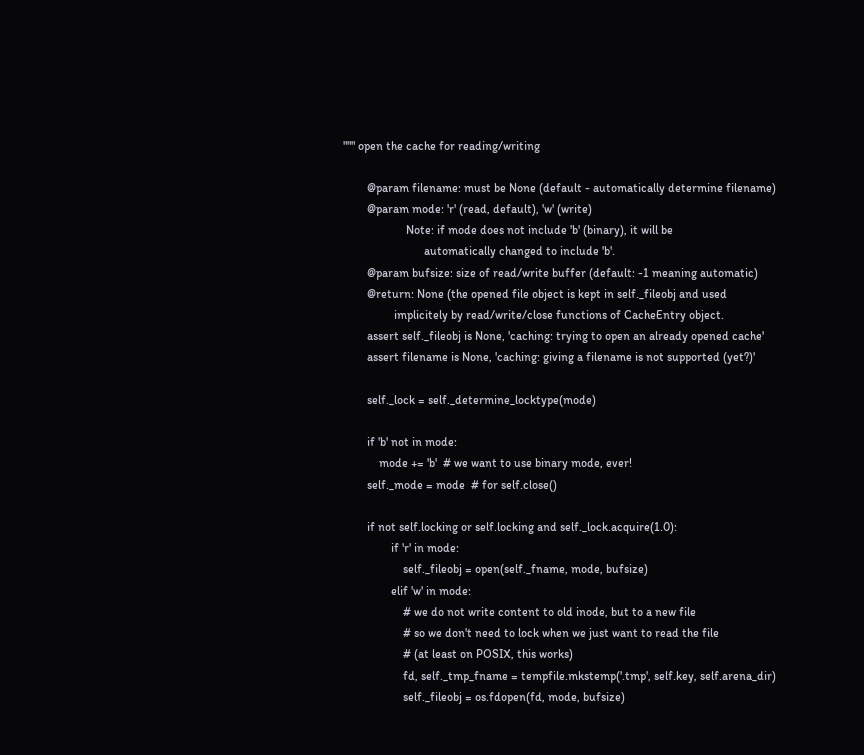""" open the cache for reading/writing

        @param filename: must be None (default - automatically determine filename)
        @param mode: 'r' (read, default), 'w' (write)
                     Note: if mode does not include 'b' (binary), it will be
                           automatically changed to include 'b'.
        @param bufsize: size of read/write buffer (default: -1 meaning automatic)
        @return: None (the opened file object is kept in self._fileobj and used
                 implicitely by read/write/close functions of CacheEntry object.
        assert self._fileobj is None, 'caching: trying to open an already opened cache'
        assert filename is None, 'caching: giving a filename is not supported (yet?)'

        self._lock = self._determine_locktype(mode)

        if 'b' not in mode:
            mode += 'b'  # we want to use binary mode, ever!
        self._mode = mode  # for self.close()

        if not self.locking or self.locking and self._lock.acquire(1.0):
                if 'r' in mode:
                    self._fileobj = open(self._fname, mode, bufsize)
                elif 'w' in mode:
                    # we do not write content to old inode, but to a new file
                    # so we don't need to lock when we just want to read the file
                    # (at least on POSIX, this works)
                    fd, self._tmp_fname = tempfile.mkstemp('.tmp', self.key, self.arena_dir)
                    self._fileobj = os.fdopen(fd, mode, bufsize)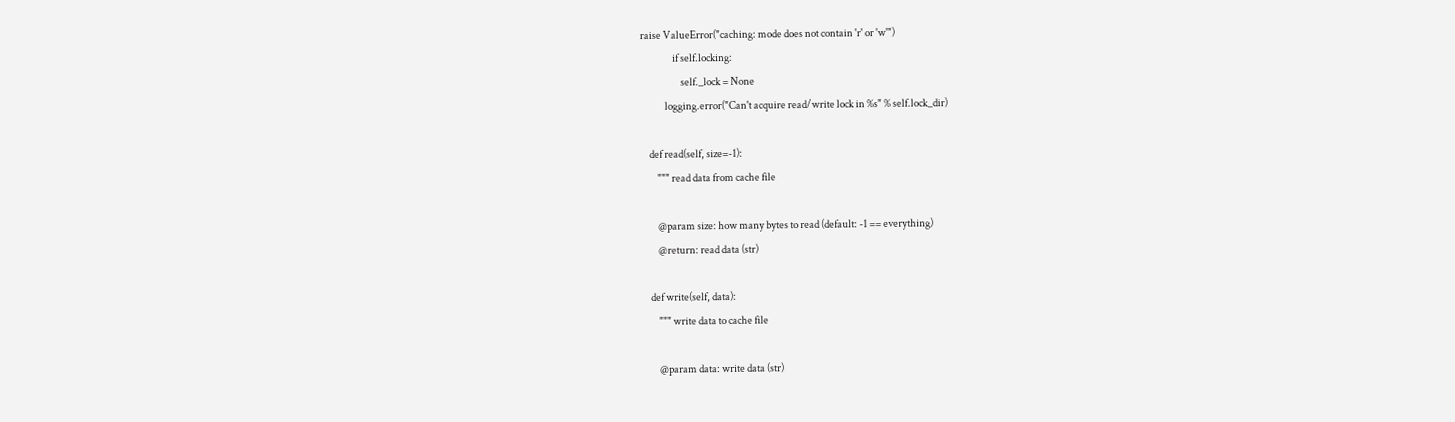raise ValueError("caching: mode does not contain 'r' or 'w'")
                if self.locking:
                    self._lock = None
            logging.error("Can't acquire read/write lock in %s" % self.lock_dir)

    def read(self, size=-1):
        """ read data from cache file

        @param size: how many bytes to read (default: -1 == everything)
        @return: read data (str)

    def write(self, data):
        """ write data to cache file

        @param data: write data (str)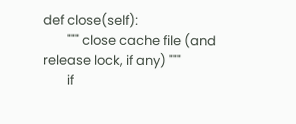def close(self):
        """ close cache file (and release lock, if any) """
        if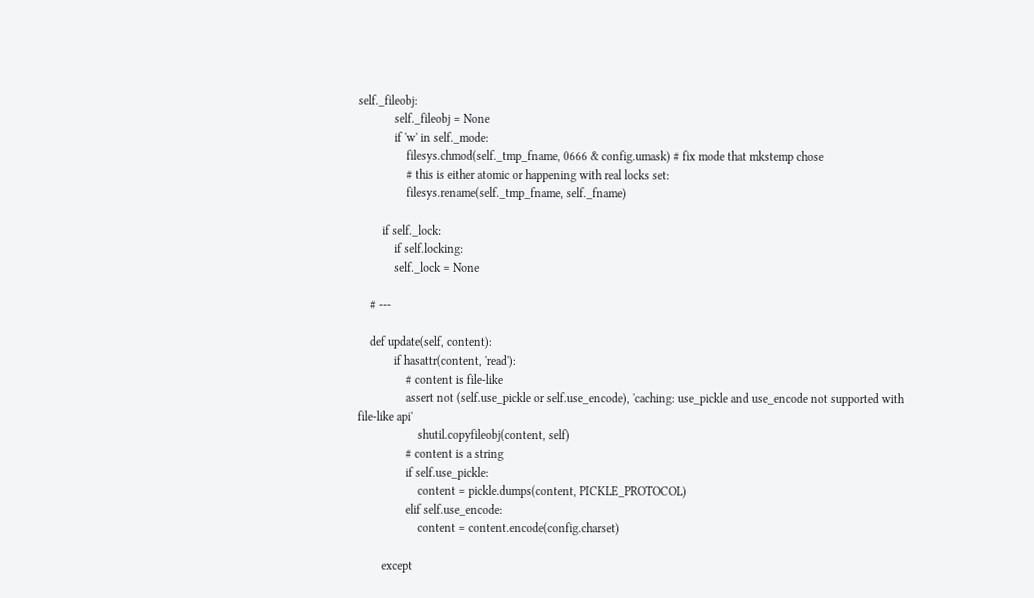self._fileobj:
            self._fileobj = None
            if 'w' in self._mode:
                filesys.chmod(self._tmp_fname, 0666 & config.umask) # fix mode that mkstemp chose
                # this is either atomic or happening with real locks set:
                filesys.rename(self._tmp_fname, self._fname)

        if self._lock:
            if self.locking:
            self._lock = None

    # ---

    def update(self, content):
            if hasattr(content, 'read'):
                # content is file-like
                assert not (self.use_pickle or self.use_encode), 'caching: use_pickle and use_encode not supported with file-like api'
                    shutil.copyfileobj(content, self)
                # content is a string
                if self.use_pickle:
                    content = pickle.dumps(content, PICKLE_PROTOCOL)
                elif self.use_encode:
                    content = content.encode(config.charset)

        except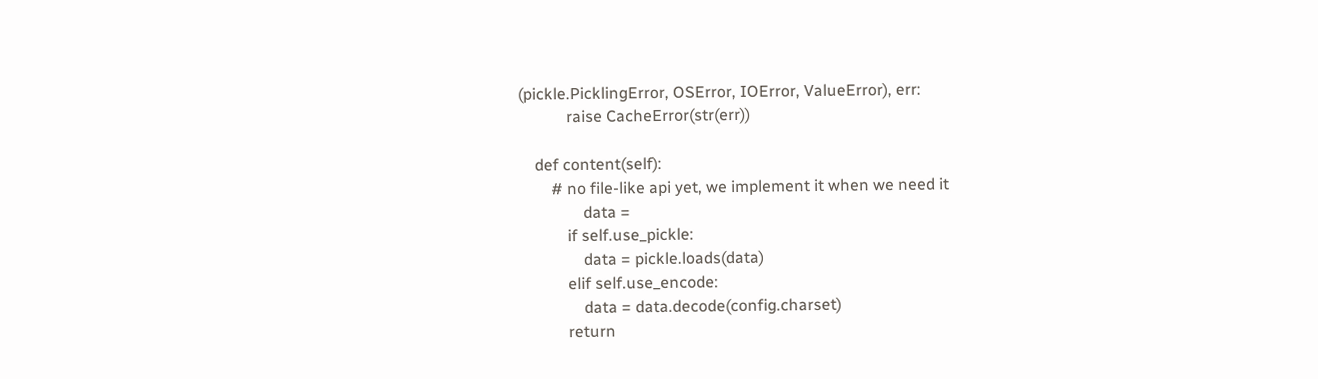(pickle.PicklingError, OSError, IOError, ValueError), err:
            raise CacheError(str(err))

    def content(self):
        # no file-like api yet, we implement it when we need it
                data =
            if self.use_pickle:
                data = pickle.loads(data)
            elif self.use_encode:
                data = data.decode(config.charset)
            return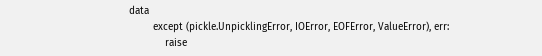data
        except (pickle.UnpicklingError, IOError, EOFError, ValueError), err:
            raise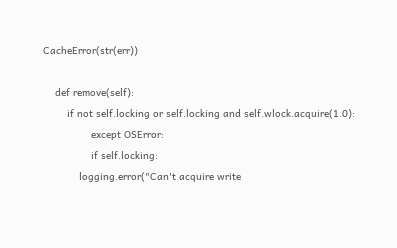CacheError(str(err))

    def remove(self):
        if not self.locking or self.locking and self.wlock.acquire(1.0):
                except OSError:
                if self.locking:
            logging.error("Can't acquire write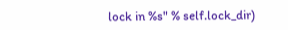lock in %s" % self.lock_dir)